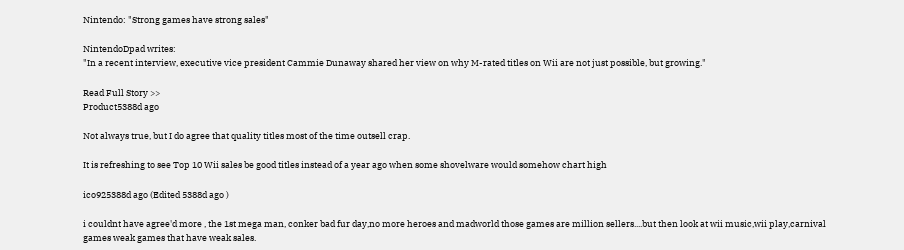Nintendo: "Strong games have strong sales"

NintendoDpad writes:
"In a recent interview, executive vice president Cammie Dunaway shared her view on why M-rated titles on Wii are not just possible, but growing."

Read Full Story >>
Product5388d ago

Not always true, but I do agree that quality titles most of the time outsell crap.

It is refreshing to see Top 10 Wii sales be good titles instead of a year ago when some shovelware would somehow chart high

ico925388d ago (Edited 5388d ago )

i couldnt have agree'd more , the 1st mega man, conker bad fur day,no more heroes and madworld those games are million sellers....but then look at wii music,wii play,carnival games weak games that have weak sales.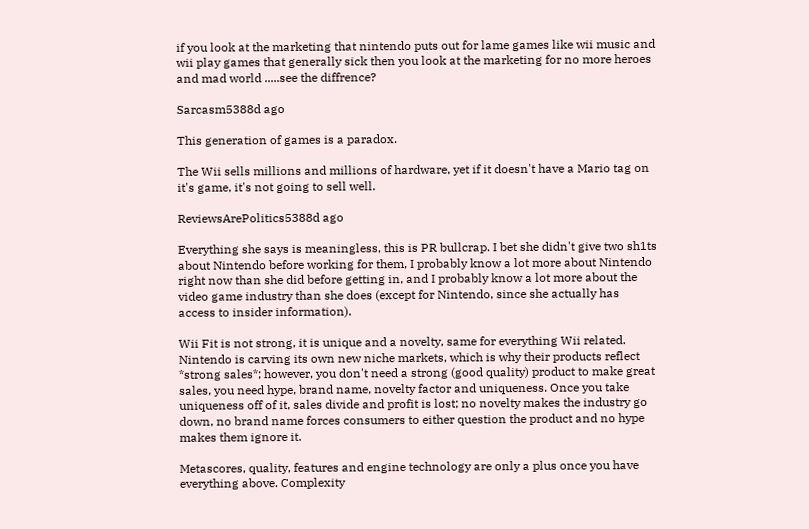if you look at the marketing that nintendo puts out for lame games like wii music and wii play games that generally sick then you look at the marketing for no more heroes and mad world .....see the diffrence?

Sarcasm5388d ago

This generation of games is a paradox.

The Wii sells millions and millions of hardware, yet if it doesn't have a Mario tag on it's game, it's not going to sell well.

ReviewsArePolitics5388d ago

Everything she says is meaningless, this is PR bullcrap. I bet she didn't give two sh1ts about Nintendo before working for them, I probably know a lot more about Nintendo right now than she did before getting in, and I probably know a lot more about the video game industry than she does (except for Nintendo, since she actually has access to insider information).

Wii Fit is not strong, it is unique and a novelty, same for everything Wii related. Nintendo is carving its own new niche markets, which is why their products reflect *strong sales*; however, you don't need a strong (good quality) product to make great sales, you need hype, brand name, novelty factor and uniqueness. Once you take uniqueness off of it, sales divide and profit is lost; no novelty makes the industry go down, no brand name forces consumers to either question the product and no hype makes them ignore it.

Metascores, quality, features and engine technology are only a plus once you have everything above. Complexity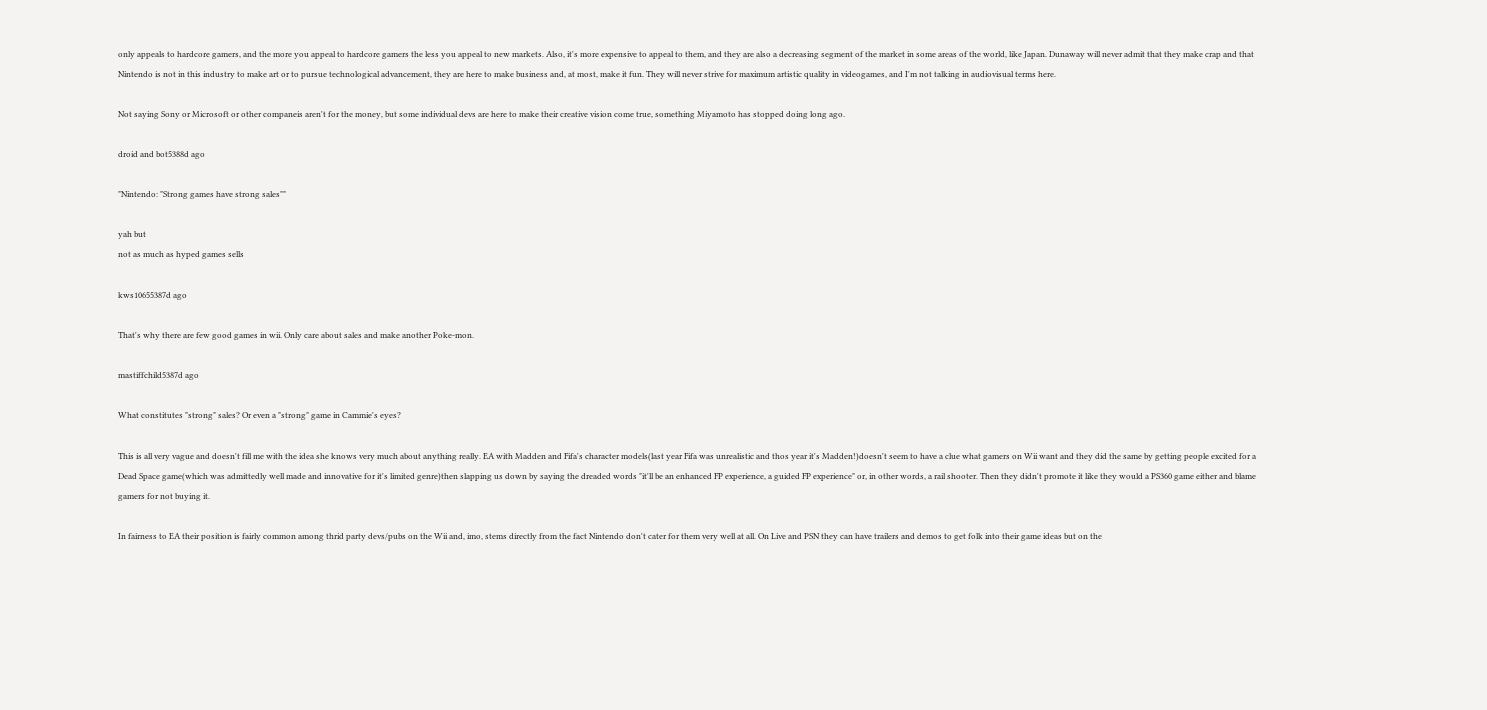only appeals to hardcore gamers, and the more you appeal to hardcore gamers the less you appeal to new markets. Also, it's more expensive to appeal to them, and they are also a decreasing segment of the market in some areas of the world, like Japan. Dunaway will never admit that they make crap and that Nintendo is not in this industry to make art or to pursue technological advancement, they are here to make business and, at most, make it fun. They will never strive for maximum artistic quality in videogames, and I'm not talking in audiovisual terms here.

Not saying Sony or Microsoft or other companeis aren't for the money, but some individual devs are here to make their creative vision come true, something Miyamoto has stopped doing long ago.

droid and bot5388d ago

"Nintendo: "Strong games have strong sales""

yah but
not as much as hyped games sells

kws10655387d ago

That's why there are few good games in wii. Only care about sales and make another Poke-mon.

mastiffchild5387d ago

What constitutes "strong" sales? Or even a "strong" game in Cammie's eyes?

This is all very vague and doesn't fill me with the idea she knows very much about anything really. EA with Madden and Fifa's character models(last year Fifa was unrealistic and thos year it's Madden!)doesn't seem to have a clue what gamers on Wii want and they did the same by getting people excited for a Dead Space game(which was admittedly well made and innovative for it's limited genre)then slapping us down by saying the dreaded words "it'll be an enhanced FP experience, a guided FP experience" or, in other words, a rail shooter. Then they didn't promote it like they would a PS360 game either and blame gamers for not buying it.

In fairness to EA their position is fairly common among thrid party devs/pubs on the Wii and, imo, stems directly from the fact Nintendo don't cater for them very well at all. On Live and PSN they can have trailers and demos to get folk into their game ideas but on the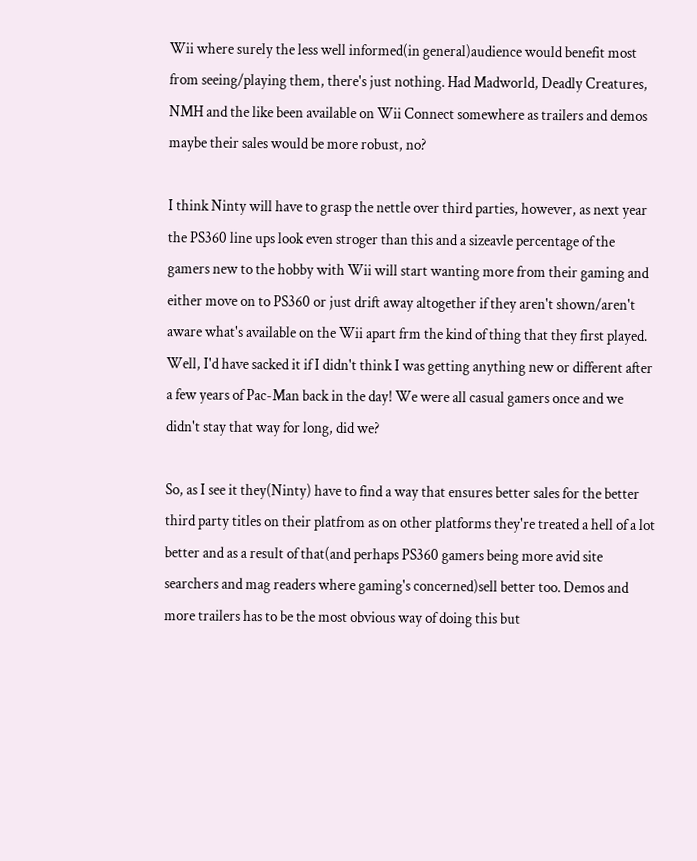Wii where surely the less well informed(in general)audience would benefit most from seeing/playing them, there's just nothing. Had Madworld, Deadly Creatures, NMH and the like been available on Wii Connect somewhere as trailers and demos maybe their sales would be more robust, no?

I think Ninty will have to grasp the nettle over third parties, however, as next year the PS360 line ups look even stroger than this and a sizeavle percentage of the gamers new to the hobby with Wii will start wanting more from their gaming and either move on to PS360 or just drift away altogether if they aren't shown/aren't aware what's available on the Wii apart frm the kind of thing that they first played. Well, I'd have sacked it if I didn't think I was getting anything new or different after a few years of Pac-Man back in the day! We were all casual gamers once and we didn't stay that way for long, did we?

So, as I see it they(Ninty) have to find a way that ensures better sales for the better third party titles on their platfrom as on other platforms they're treated a hell of a lot better and as a result of that(and perhaps PS360 gamers being more avid site searchers and mag readers where gaming's concerned)sell better too. Demos and more trailers has to be the most obvious way of doing this but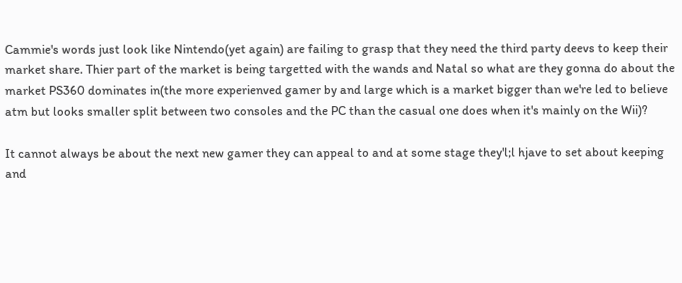Cammie's words just look like Nintendo(yet again) are failing to grasp that they need the third party deevs to keep their market share. Thier part of the market is being targetted with the wands and Natal so what are they gonna do about the market PS360 dominates in(the more experienved gamer by and large which is a market bigger than we're led to believe atm but looks smaller split between two consoles and the PC than the casual one does when it's mainly on the Wii)?

It cannot always be about the next new gamer they can appeal to and at some stage they'l;l hjave to set about keeping and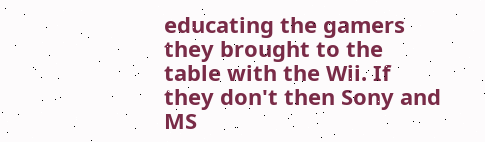educating the gamers they brought to the table with the Wii. If they don't then Sony and MS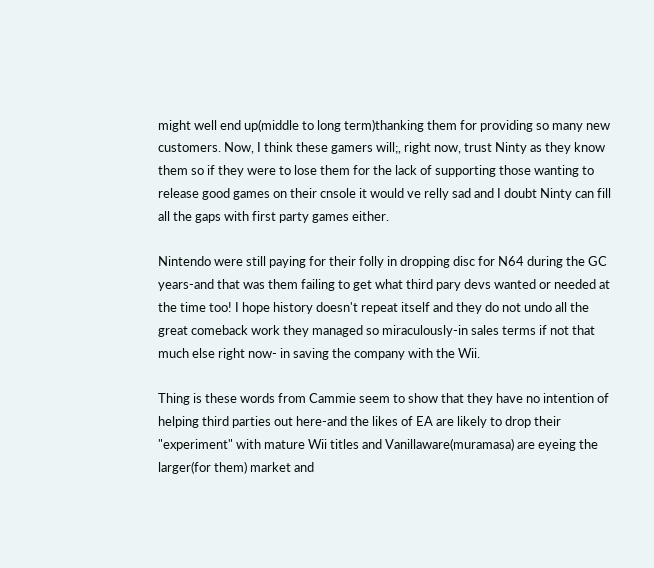might well end up(middle to long term)thanking them for providing so many new customers. Now, I think these gamers will;, right now, trust Ninty as they know them so if they were to lose them for the lack of supporting those wanting to release good games on their cnsole it would ve relly sad and I doubt Ninty can fill all the gaps with first party games either.

Nintendo were still paying for their folly in dropping disc for N64 during the GC years-and that was them failing to get what third pary devs wanted or needed at the time too! I hope history doesn't repeat itself and they do not undo all the great comeback work they managed so miraculously-in sales terms if not that much else right now- in saving the company with the Wii.

Thing is these words from Cammie seem to show that they have no intention of helping third parties out here-and the likes of EA are likely to drop their "experiment" with mature Wii titles and Vanillaware(muramasa) are eyeing the larger(for them) market and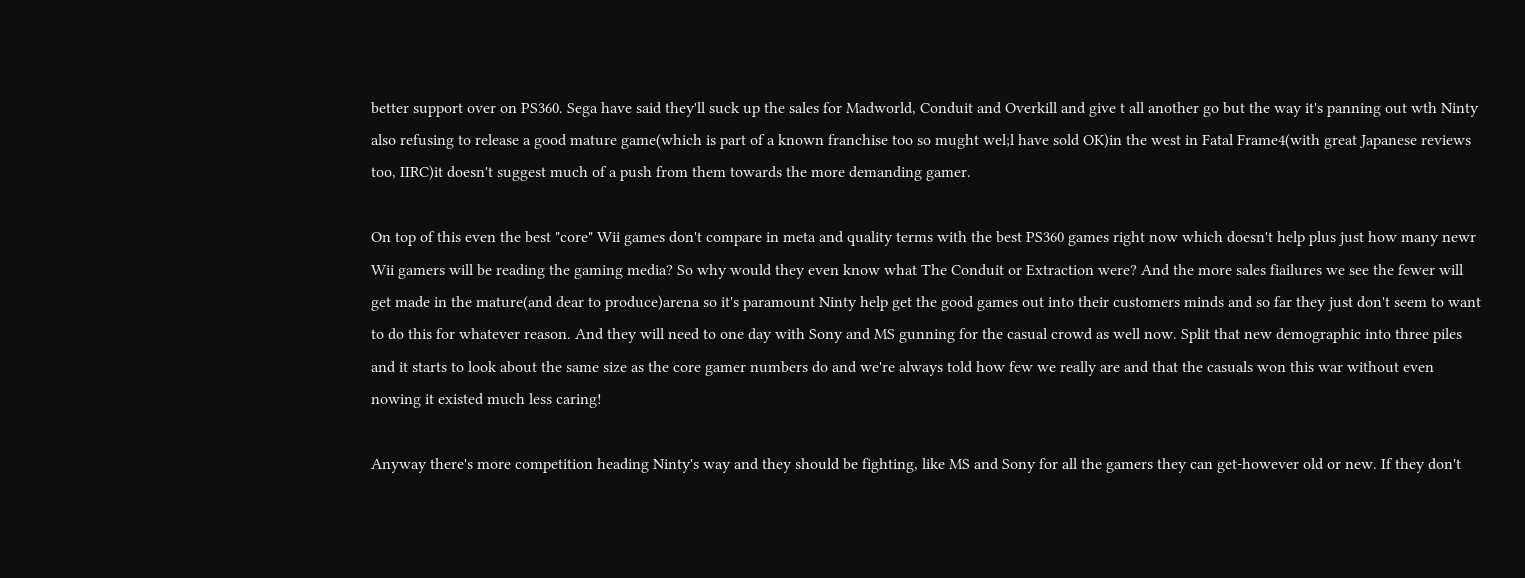better support over on PS360. Sega have said they'll suck up the sales for Madworld, Conduit and Overkill and give t all another go but the way it's panning out wth Ninty also refusing to release a good mature game(which is part of a known franchise too so mught wel;l have sold OK)in the west in Fatal Frame4(with great Japanese reviews too, IIRC)it doesn't suggest much of a push from them towards the more demanding gamer.

On top of this even the best "core" Wii games don't compare in meta and quality terms with the best PS360 games right now which doesn't help plus just how many newr Wii gamers will be reading the gaming media? So why would they even know what The Conduit or Extraction were? And the more sales fiailures we see the fewer will get made in the mature(and dear to produce)arena so it's paramount Ninty help get the good games out into their customers minds and so far they just don't seem to want to do this for whatever reason. And they will need to one day with Sony and MS gunning for the casual crowd as well now. Split that new demographic into three piles and it starts to look about the same size as the core gamer numbers do and we're always told how few we really are and that the casuals won this war without even nowing it existed much less caring!

Anyway there's more competition heading Ninty's way and they should be fighting, like MS and Sony for all the gamers they can get-however old or new. If they don't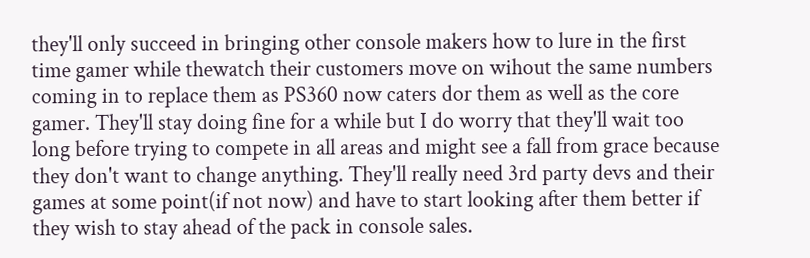they'll only succeed in bringing other console makers how to lure in the first time gamer while thewatch their customers move on wihout the same numbers coming in to replace them as PS360 now caters dor them as well as the core gamer. They'll stay doing fine for a while but I do worry that they'll wait too long before trying to compete in all areas and might see a fall from grace because they don't want to change anything. They'll really need 3rd party devs and their games at some point(if not now) and have to start looking after them better if they wish to stay ahead of the pack in console sales.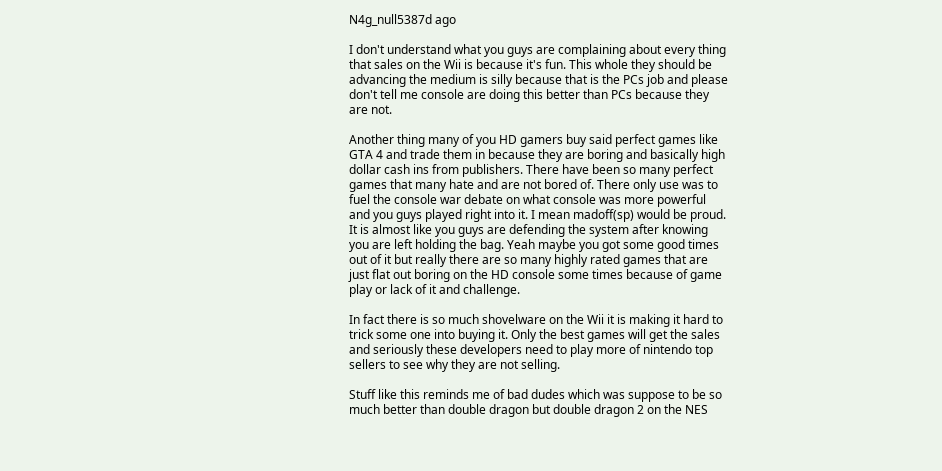N4g_null5387d ago

I don't understand what you guys are complaining about every thing that sales on the Wii is because it's fun. This whole they should be advancing the medium is silly because that is the PCs job and please don't tell me console are doing this better than PCs because they are not.

Another thing many of you HD gamers buy said perfect games like GTA 4 and trade them in because they are boring and basically high dollar cash ins from publishers. There have been so many perfect games that many hate and are not bored of. There only use was to fuel the console war debate on what console was more powerful and you guys played right into it. I mean madoff(sp) would be proud. It is almost like you guys are defending the system after knowing you are left holding the bag. Yeah maybe you got some good times out of it but really there are so many highly rated games that are just flat out boring on the HD console some times because of game play or lack of it and challenge.

In fact there is so much shovelware on the Wii it is making it hard to trick some one into buying it. Only the best games will get the sales and seriously these developers need to play more of nintendo top sellers to see why they are not selling.

Stuff like this reminds me of bad dudes which was suppose to be so much better than double dragon but double dragon 2 on the NES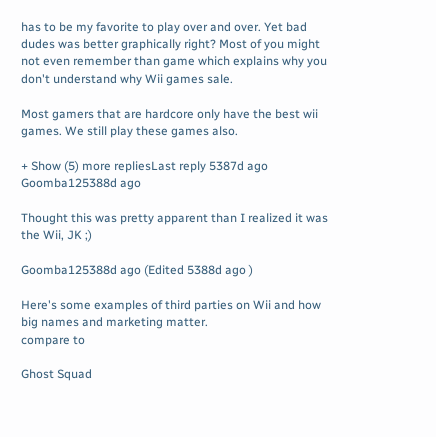has to be my favorite to play over and over. Yet bad dudes was better graphically right? Most of you might not even remember than game which explains why you don't understand why Wii games sale.

Most gamers that are hardcore only have the best wii games. We still play these games also.

+ Show (5) more repliesLast reply 5387d ago
Goomba125388d ago

Thought this was pretty apparent than I realized it was the Wii, JK ;)

Goomba125388d ago (Edited 5388d ago )

Here's some examples of third parties on Wii and how big names and marketing matter.
compare to

Ghost Squad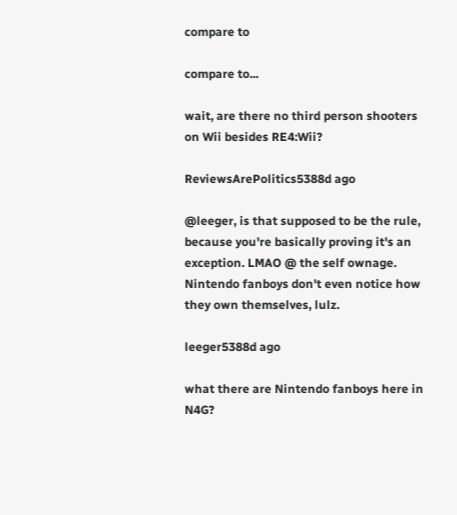compare to

compare to...

wait, are there no third person shooters on Wii besides RE4:Wii?

ReviewsArePolitics5388d ago

@leeger, is that supposed to be the rule, because you're basically proving it's an exception. LMAO @ the self ownage. Nintendo fanboys don't even notice how they own themselves, lulz.

leeger5388d ago

what there are Nintendo fanboys here in N4G?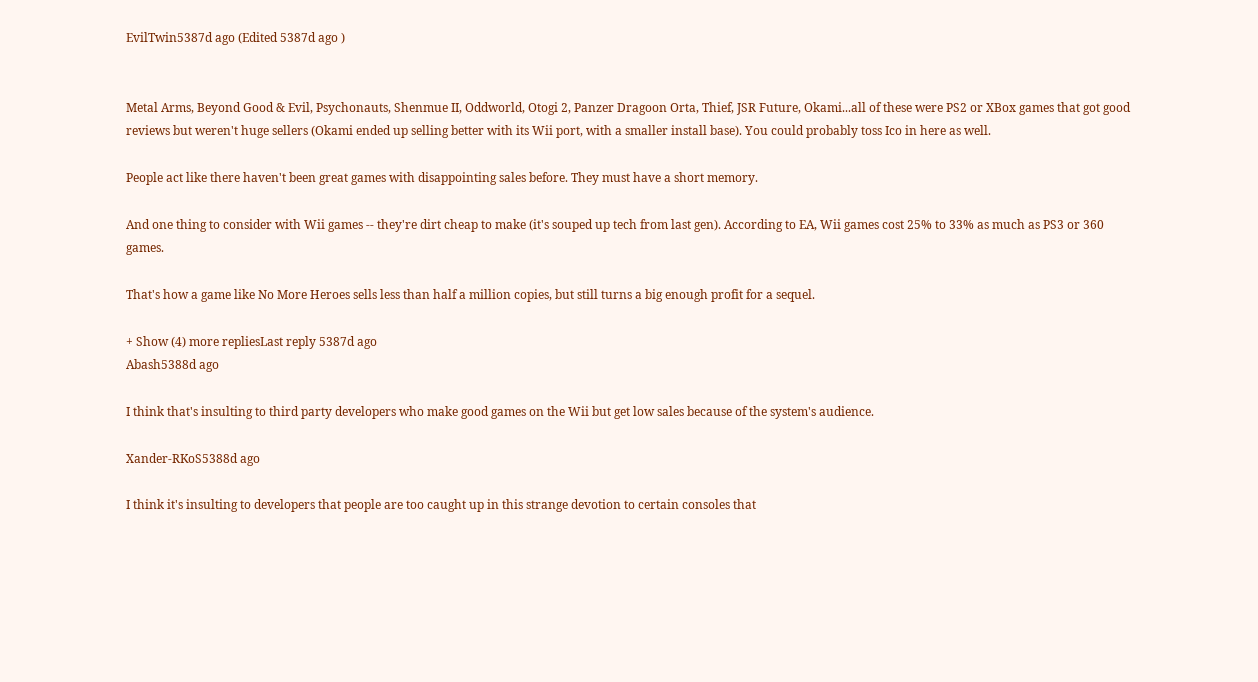EvilTwin5387d ago (Edited 5387d ago )


Metal Arms, Beyond Good & Evil, Psychonauts, Shenmue II, Oddworld, Otogi 2, Panzer Dragoon Orta, Thief, JSR Future, Okami...all of these were PS2 or XBox games that got good reviews but weren't huge sellers (Okami ended up selling better with its Wii port, with a smaller install base). You could probably toss Ico in here as well.

People act like there haven't been great games with disappointing sales before. They must have a short memory.

And one thing to consider with Wii games -- they're dirt cheap to make (it's souped up tech from last gen). According to EA, Wii games cost 25% to 33% as much as PS3 or 360 games.

That's how a game like No More Heroes sells less than half a million copies, but still turns a big enough profit for a sequel.

+ Show (4) more repliesLast reply 5387d ago
Abash5388d ago

I think that's insulting to third party developers who make good games on the Wii but get low sales because of the system's audience.

Xander-RKoS5388d ago

I think it's insulting to developers that people are too caught up in this strange devotion to certain consoles that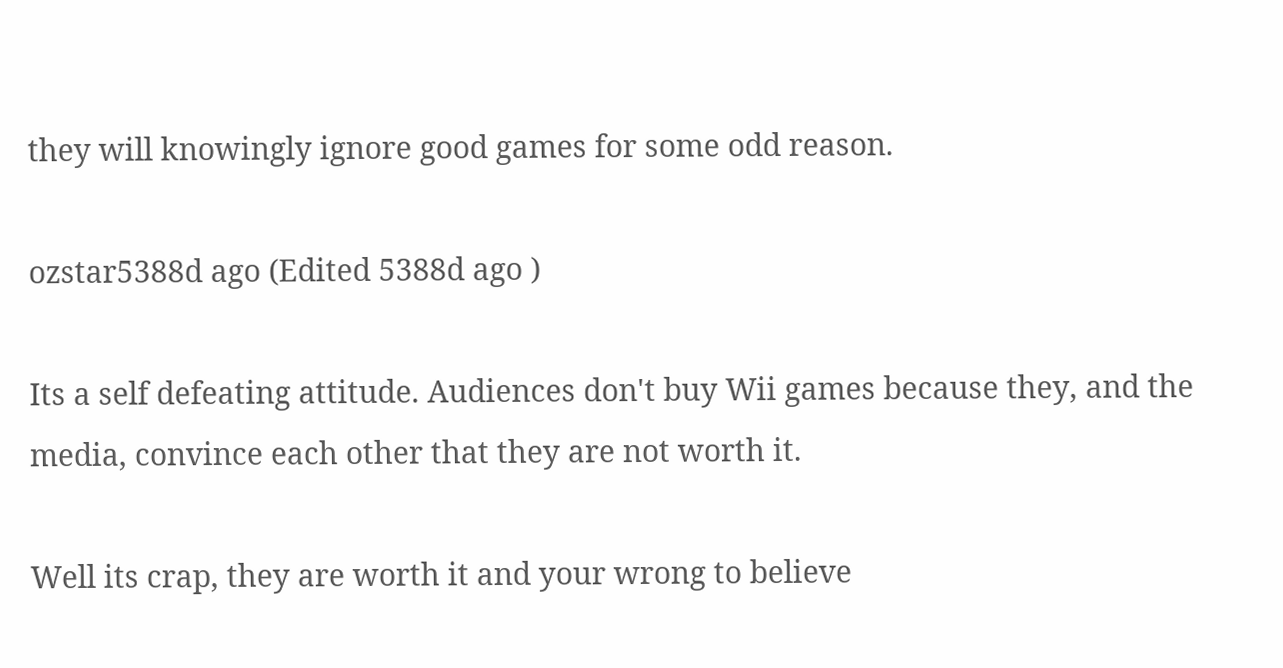they will knowingly ignore good games for some odd reason.

ozstar5388d ago (Edited 5388d ago )

Its a self defeating attitude. Audiences don't buy Wii games because they, and the media, convince each other that they are not worth it.

Well its crap, they are worth it and your wrong to believe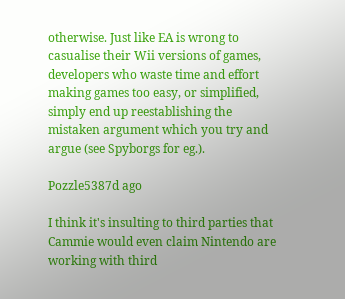otherwise. Just like EA is wrong to casualise their Wii versions of games, developers who waste time and effort making games too easy, or simplified, simply end up reestablishing the mistaken argument which you try and argue (see Spyborgs for eg.).

Pozzle5387d ago

I think it's insulting to third parties that Cammie would even claim Nintendo are working with third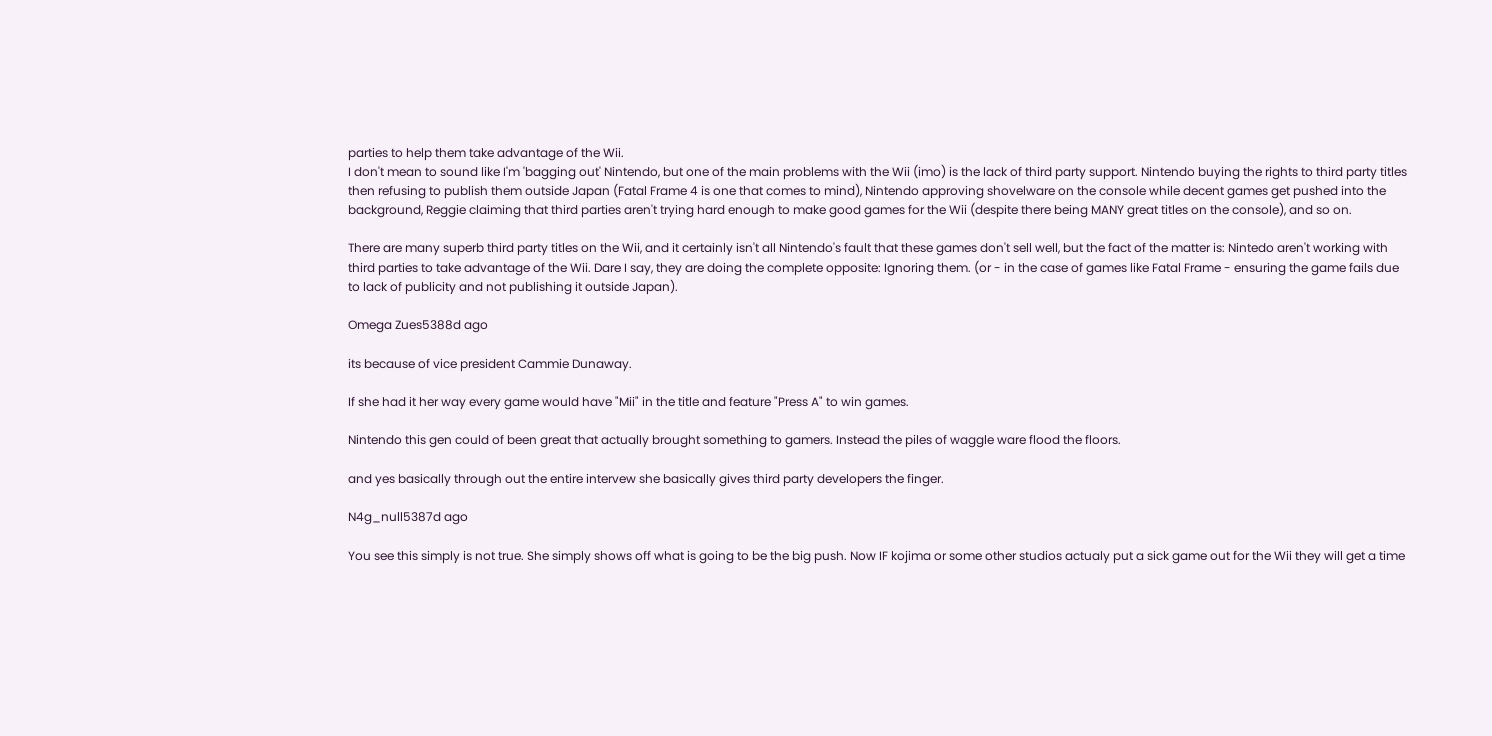parties to help them take advantage of the Wii.
I don't mean to sound like I'm 'bagging out' Nintendo, but one of the main problems with the Wii (imo) is the lack of third party support. Nintendo buying the rights to third party titles then refusing to publish them outside Japan (Fatal Frame 4 is one that comes to mind), Nintendo approving shovelware on the console while decent games get pushed into the background, Reggie claiming that third parties aren't trying hard enough to make good games for the Wii (despite there being MANY great titles on the console), and so on.

There are many superb third party titles on the Wii, and it certainly isn't all Nintendo's fault that these games don't sell well, but the fact of the matter is: Nintedo aren't working with third parties to take advantage of the Wii. Dare I say, they are doing the complete opposite: Ignoring them. (or - in the case of games like Fatal Frame - ensuring the game fails due to lack of publicity and not publishing it outside Japan).

Omega Zues5388d ago

its because of vice president Cammie Dunaway.

If she had it her way every game would have "Mii" in the title and feature "Press A" to win games.

Nintendo this gen could of been great that actually brought something to gamers. Instead the piles of waggle ware flood the floors.

and yes basically through out the entire intervew she basically gives third party developers the finger.

N4g_null5387d ago

You see this simply is not true. She simply shows off what is going to be the big push. Now IF kojima or some other studios actualy put a sick game out for the Wii they will get a time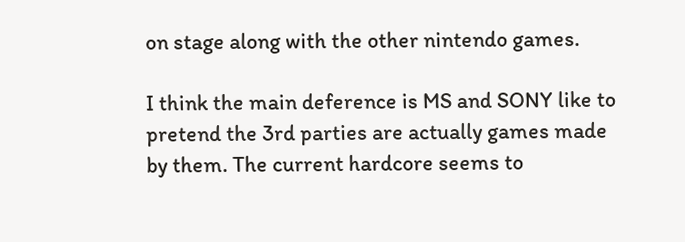on stage along with the other nintendo games.

I think the main deference is MS and SONY like to pretend the 3rd parties are actually games made by them. The current hardcore seems to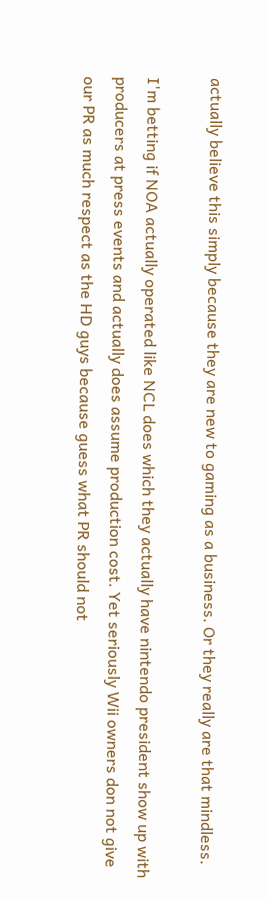actually believe this simply because they are new to gaming as a business. Or they really are that mindless.

I'm betting if NOA actually operated like NCL does which they actually have nintendo president show up with producers at press events and actually does assume production cost. Yet seriously Wii owners don not give our PR as much respect as the HD guys because guess what PR should not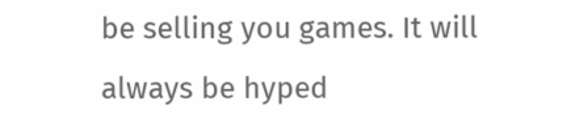be selling you games. It will always be hyped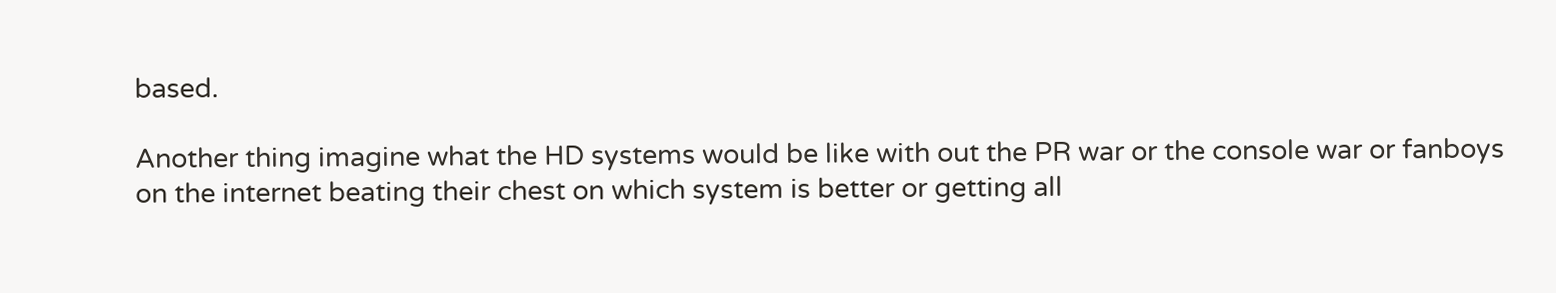based.

Another thing imagine what the HD systems would be like with out the PR war or the console war or fanboys on the internet beating their chest on which system is better or getting all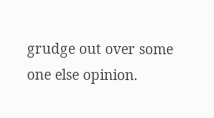grudge out over some one else opinion.